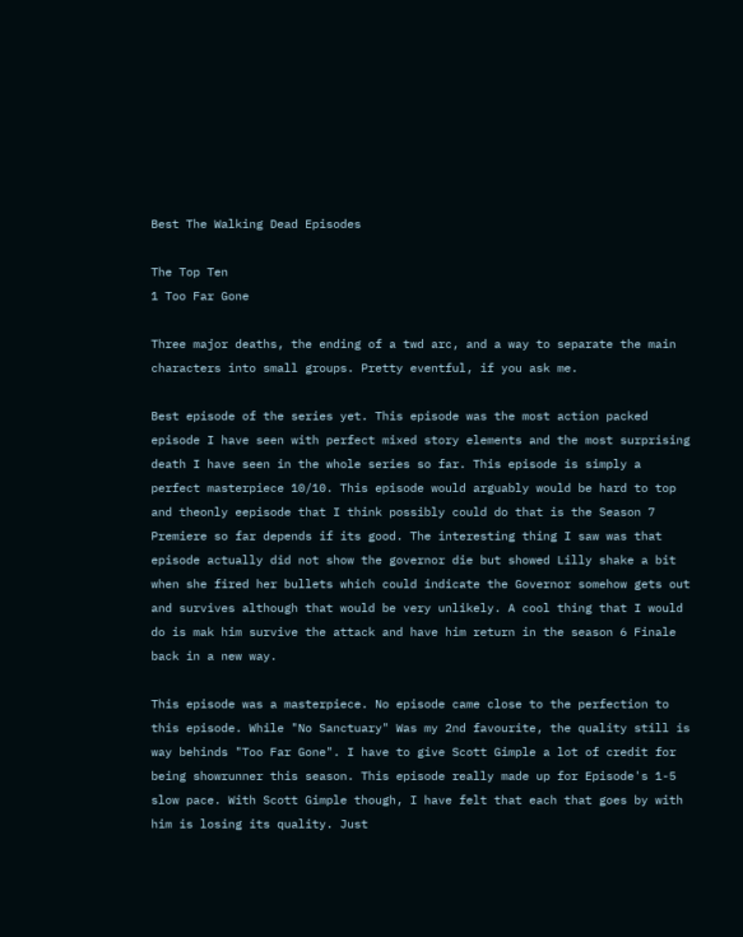Best The Walking Dead Episodes

The Top Ten
1 Too Far Gone

Three major deaths, the ending of a twd arc, and a way to separate the main characters into small groups. Pretty eventful, if you ask me.

Best episode of the series yet. This episode was the most action packed episode I have seen with perfect mixed story elements and the most surprising death I have seen in the whole series so far. This episode is simply a perfect masterpiece 10/10. This episode would arguably would be hard to top and theonly eepisode that I think possibly could do that is the Season 7 Premiere so far depends if its good. The interesting thing I saw was that episode actually did not show the governor die but showed Lilly shake a bit when she fired her bullets which could indicate the Governor somehow gets out and survives although that would be very unlikely. A cool thing that I would do is mak him survive the attack and have him return in the season 6 Finale back in a new way.

This episode was a masterpiece. No episode came close to the perfection to this episode. While "No Sanctuary" Was my 2nd favourite, the quality still is way behinds "Too Far Gone". I have to give Scott Gimple a lot of credit for being showrunner this season. This episode really made up for Episode's 1-5 slow pace. With Scott Gimple though, I have felt that each that goes by with him is losing its quality. Just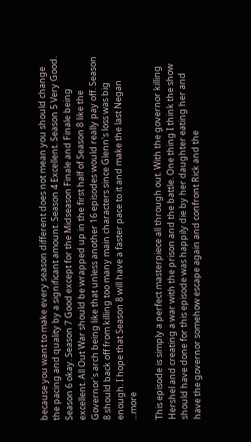because you want to make every season different does not mean you should change the pacing and quality by a significant amount. Season 4 Excellent. Season 5 Very Good. Season 6 okay. Season 7 Good except for the Midseason Finale and Finale being excellent. All Out War should be wrapped up in the first half of Season 8 like the Governor's arch being like that unless another 16 episodes would really pay off. Season 8 should back off from killing too many main characters since Glenn's loss was big enough. I hope that Season 8 will have a faster pace to it and make the last Negan ...more

This episode is simply a perfect masterpiece all through out. With the governor killing Hershel and creating a war with the prison and the battle. One thing I think the show should have done for this episode was happily die by her daughter eating her and have the governor somehow escape again and confront Rick and the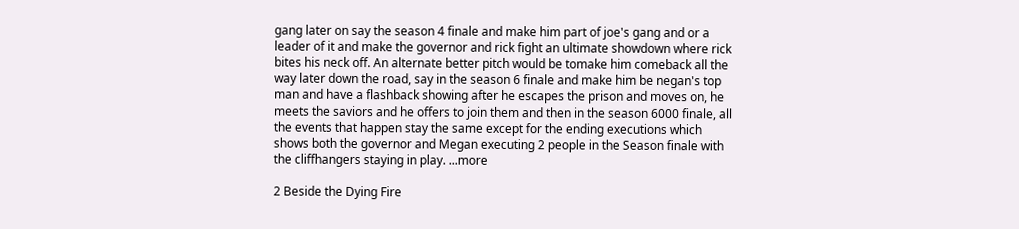gang later on say the season 4 finale and make him part of joe's gang and or a leader of it and make the governor and rick fight an ultimate showdown where rick bites his neck off. An alternate better pitch would be tomake him comeback all the way later down the road, say in the season 6 finale and make him be negan's top man and have a flashback showing after he escapes the prison and moves on, he meets the saviors and he offers to join them and then in the season 6000 finale, all the events that happen stay the same except for the ending executions which shows both the governor and Megan executing 2 people in the Season finale with the cliffhangers staying in play. ...more

2 Beside the Dying Fire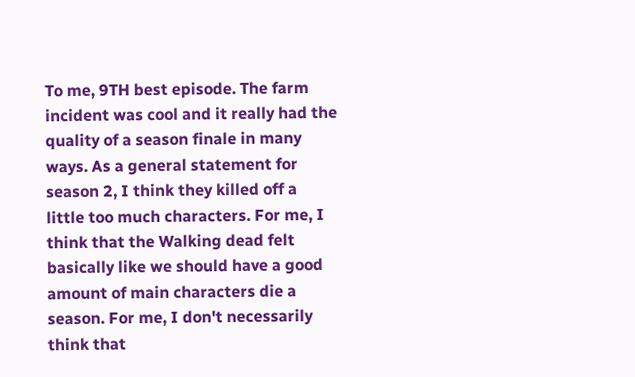To me, 9TH best episode. The farm incident was cool and it really had the quality of a season finale in many ways. As a general statement for season 2, I think they killed off a little too much characters. For me, I think that the Walking dead felt basically like we should have a good amount of main characters die a season. For me, I don't necessarily think that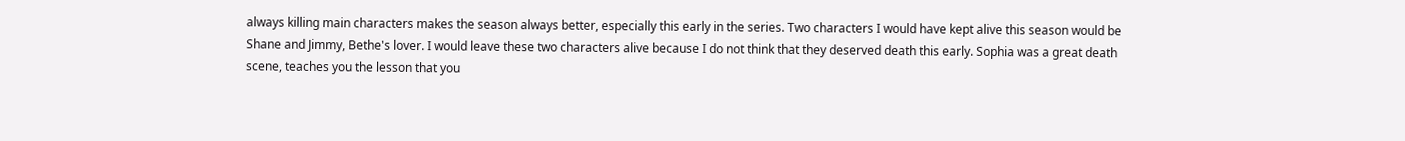always killing main characters makes the season always better, especially this early in the series. Two characters I would have kept alive this season would be Shane and Jimmy, Bethe's lover. I would leave these two characters alive because I do not think that they deserved death this early. Sophia was a great death scene, teaches you the lesson that you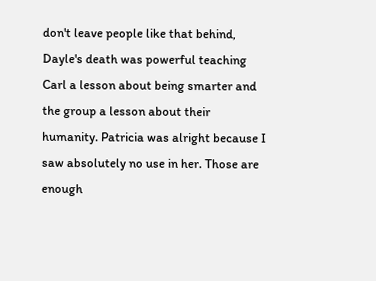don't leave people like that behind, Dayle's death was powerful teaching Carl a lesson about being smarter and the group a lesson about their humanity. Patricia was alright because I saw absolutely no use in her. Those are enough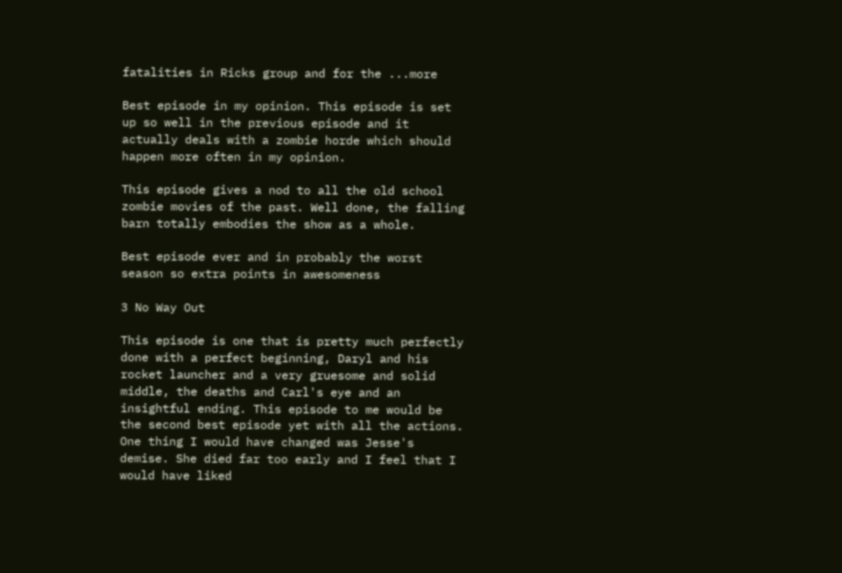fatalities in Ricks group and for the ...more

Best episode in my opinion. This episode is set up so well in the previous episode and it actually deals with a zombie horde which should happen more often in my opinion.

This episode gives a nod to all the old school zombie movies of the past. Well done, the falling barn totally embodies the show as a whole.

Best episode ever and in probably the worst season so extra points in awesomeness

3 No Way Out

This episode is one that is pretty much perfectly done with a perfect beginning, Daryl and his rocket launcher and a very gruesome and solid middle, the deaths and Carl's eye and an insightful ending. This episode to me would be the second best episode yet with all the actions. One thing I would have changed was Jesse's demise. She died far too early and I feel that I would have liked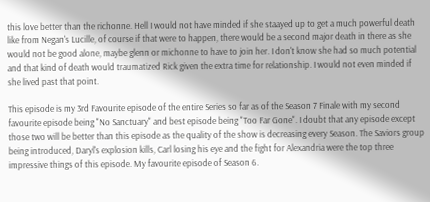this love better than the richonne. Hell I would not have minded if she staayed up to get a much powerful death like from Negan's Lucille, of course if that were to happen, there would be a second major death in there as she would not be good alone, maybe glenn or michonne to have to join her. I don't know she had so much potential and that kind of death would traumatized Rick given the extra time for relationship. I would not even minded if she lived past that point.

This episode is my 3rd Favourite episode of the entire Series so far as of the Season 7 Finale with my second favourite episode being "No Sanctuary" and best episode being "Too Far Gone". I doubt that any episode except those two will be better than this episode as the quality of the show is decreasing every Season. The Saviors group being introduced, Daryl's explosion kills, Carl losing his eye and the fight for Alexandria were the top three impressive things of this episode. My favourite episode of Season 6.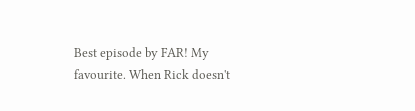Best episode by FAR! My favourite. When Rick doesn't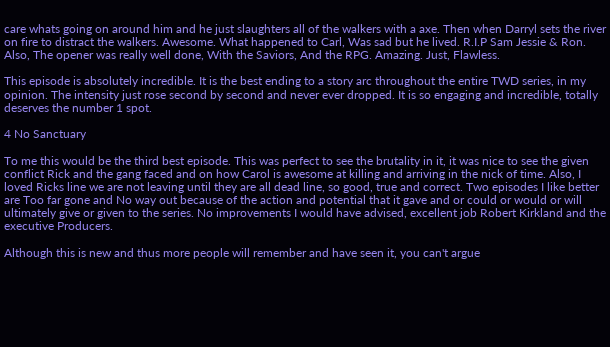care whats going on around him and he just slaughters all of the walkers with a axe. Then when Darryl sets the river on fire to distract the walkers. Awesome. What happened to Carl, Was sad but he lived. R.I.P Sam Jessie & Ron. Also, The opener was really well done, With the Saviors, And the RPG. Amazing. Just, Flawless.

This episode is absolutely incredible. It is the best ending to a story arc throughout the entire TWD series, in my opinion. The intensity just rose second by second and never ever dropped. It is so engaging and incredible, totally deserves the number 1 spot.

4 No Sanctuary

To me this would be the third best episode. This was perfect to see the brutality in it, it was nice to see the given conflict Rick and the gang faced and on how Carol is awesome at killing and arriving in the nick of time. Also, I loved Ricks line we are not leaving until they are all dead line, so good, true and correct. Two episodes I like better are Too far gone and No way out because of the action and potential that it gave and or could or would or will ultimately give or given to the series. No improvements I would have advised, excellent job Robert Kirkland and the executive Producers.

Although this is new and thus more people will remember and have seen it, you can't argue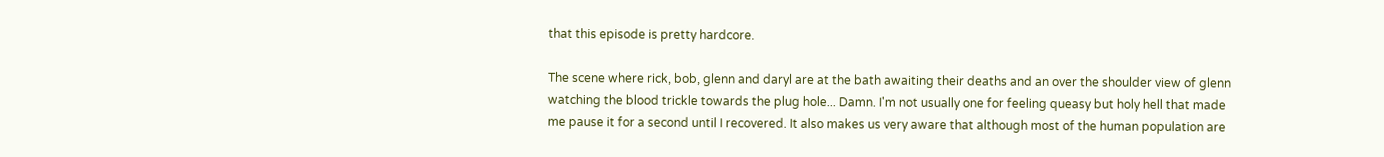that this episode is pretty hardcore.

The scene where rick, bob, glenn and daryl are at the bath awaiting their deaths and an over the shoulder view of glenn watching the blood trickle towards the plug hole... Damn. I'm not usually one for feeling queasy but holy hell that made me pause it for a second until I recovered. It also makes us very aware that although most of the human population are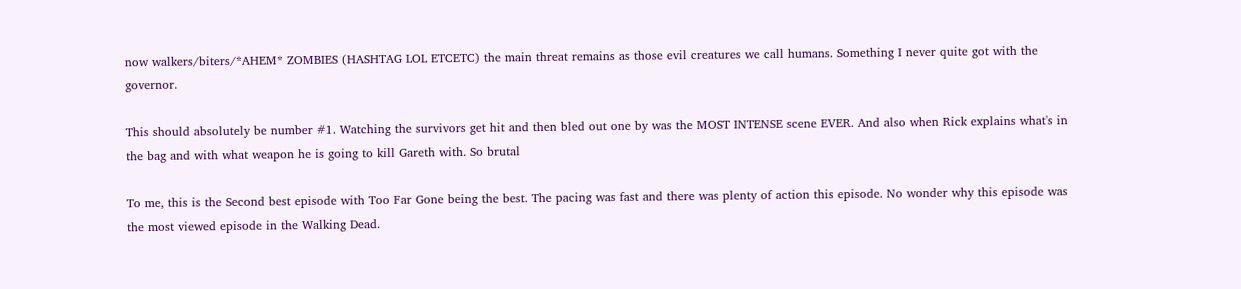now walkers/biters/*AHEM* ZOMBIES (HASHTAG LOL ETCETC) the main threat remains as those evil creatures we call humans. Something I never quite got with the governor.

This should absolutely be number #1. Watching the survivors get hit and then bled out one by was the MOST INTENSE scene EVER. And also when Rick explains what's in the bag and with what weapon he is going to kill Gareth with. So brutal

To me, this is the Second best episode with Too Far Gone being the best. The pacing was fast and there was plenty of action this episode. No wonder why this episode was the most viewed episode in the Walking Dead.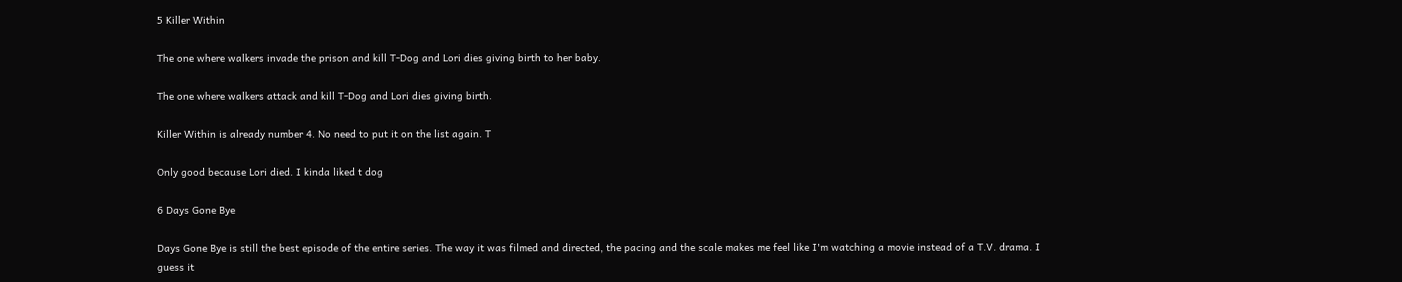5 Killer Within

The one where walkers invade the prison and kill T-Dog and Lori dies giving birth to her baby.

The one where walkers attack and kill T-Dog and Lori dies giving birth.

Killer Within is already number 4. No need to put it on the list again. T

Only good because Lori died. I kinda liked t dog

6 Days Gone Bye

Days Gone Bye is still the best episode of the entire series. The way it was filmed and directed, the pacing and the scale makes me feel like I'm watching a movie instead of a T.V. drama. I guess it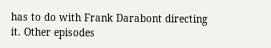has to do with Frank Darabont directing it. Other episodes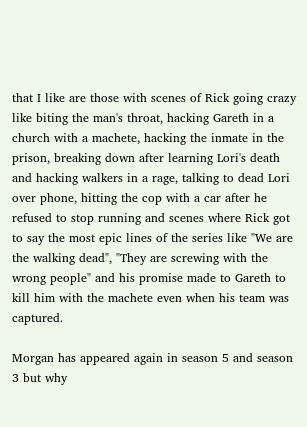that I like are those with scenes of Rick going crazy like biting the man's throat, hacking Gareth in a church with a machete, hacking the inmate in the prison, breaking down after learning Lori's death and hacking walkers in a rage, talking to dead Lori over phone, hitting the cop with a car after he refused to stop running and scenes where Rick got to say the most epic lines of the series like "We are the walking dead", "They are screwing with the wrong people" and his promise made to Gareth to kill him with the machete even when his team was captured.

Morgan has appeared again in season 5 and season 3 but why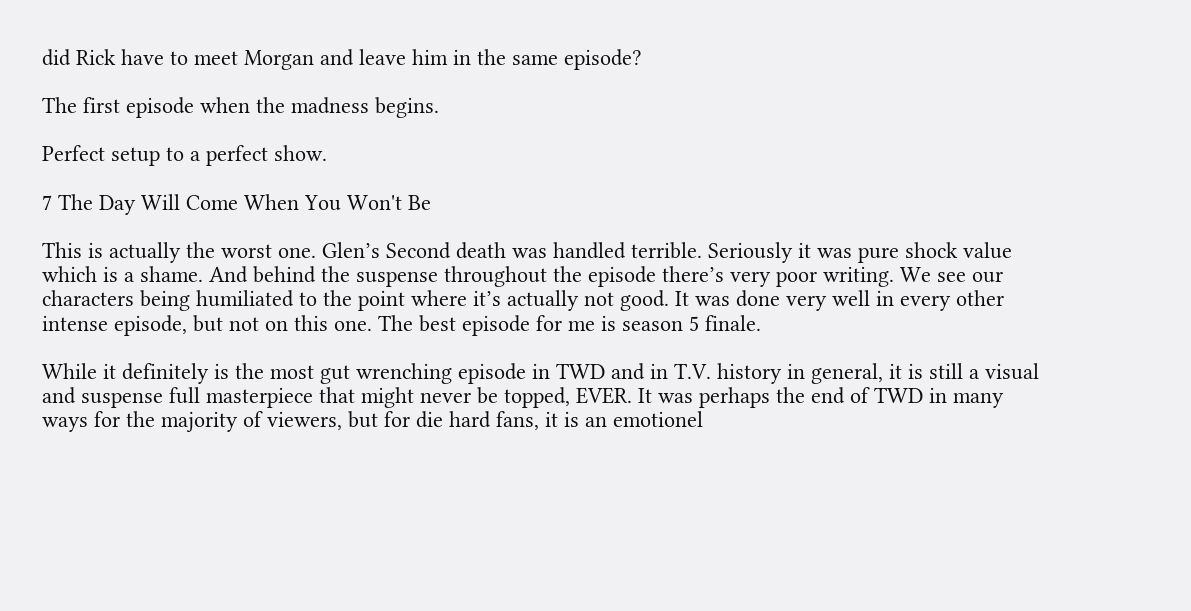did Rick have to meet Morgan and leave him in the same episode?

The first episode when the madness begins.

Perfect setup to a perfect show.

7 The Day Will Come When You Won't Be

This is actually the worst one. Glen’s Second death was handled terrible. Seriously it was pure shock value which is a shame. And behind the suspense throughout the episode there’s very poor writing. We see our characters being humiliated to the point where it’s actually not good. It was done very well in every other intense episode, but not on this one. The best episode for me is season 5 finale.

While it definitely is the most gut wrenching episode in TWD and in T.V. history in general, it is still a visual and suspense full masterpiece that might never be topped, EVER. It was perhaps the end of TWD in many ways for the majority of viewers, but for die hard fans, it is an emotionel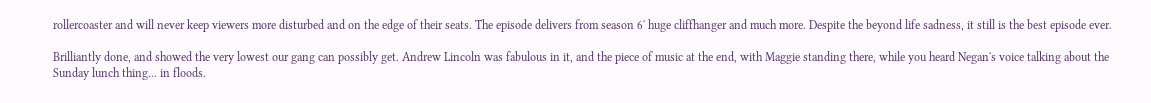rollercoaster and will never keep viewers more disturbed and on the edge of their seats. The episode delivers from season 6' huge cliffhanger and much more. Despite the beyond life sadness, it still is the best episode ever.

Brilliantly done, and showed the very lowest our gang can possibly get. Andrew Lincoln was fabulous in it, and the piece of music at the end, with Maggie standing there, while you heard Negan's voice talking about the Sunday lunch thing... in floods.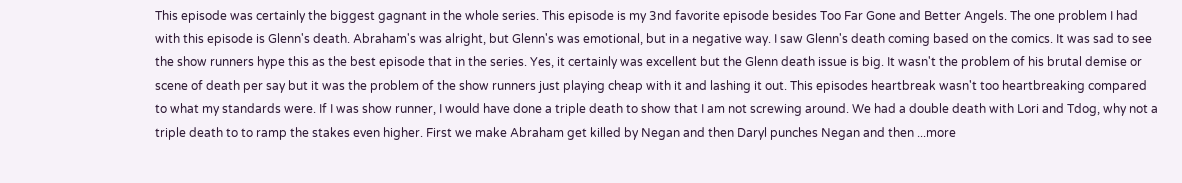This episode was certainly the biggest gagnant in the whole series. This episode is my 3nd favorite episode besides Too Far Gone and Better Angels. The one problem I had with this episode is Glenn's death. Abraham's was alright, but Glenn's was emotional, but in a negative way. I saw Glenn's death coming based on the comics. It was sad to see the show runners hype this as the best episode that in the series. Yes, it certainly was excellent but the Glenn death issue is big. It wasn't the problem of his brutal demise or scene of death per say but it was the problem of the show runners just playing cheap with it and lashing it out. This episodes heartbreak wasn't too heartbreaking compared to what my standards were. If I was show runner, I would have done a triple death to show that I am not screwing around. We had a double death with Lori and Tdog, why not a triple death to to ramp the stakes even higher. First we make Abraham get killed by Negan and then Daryl punches Negan and then ...more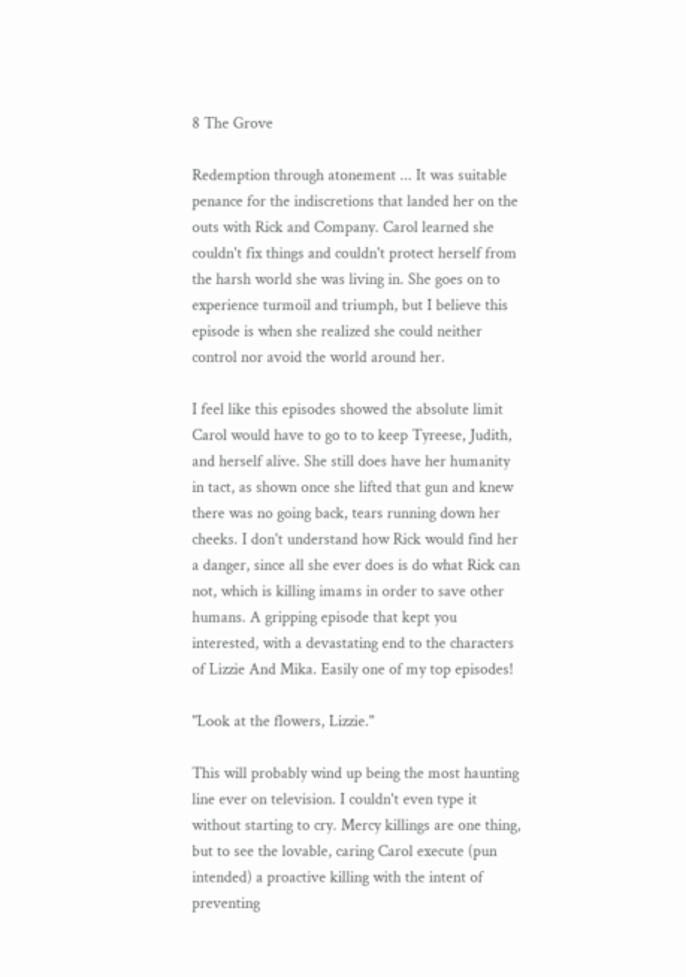8 The Grove

Redemption through atonement ... It was suitable penance for the indiscretions that landed her on the outs with Rick and Company. Carol learned she couldn't fix things and couldn't protect herself from the harsh world she was living in. She goes on to experience turmoil and triumph, but I believe this episode is when she realized she could neither control nor avoid the world around her.

I feel like this episodes showed the absolute limit Carol would have to go to to keep Tyreese, Judith, and herself alive. She still does have her humanity in tact, as shown once she lifted that gun and knew there was no going back, tears running down her cheeks. I don't understand how Rick would find her a danger, since all she ever does is do what Rick can not, which is killing imams in order to save other humans. A gripping episode that kept you interested, with a devastating end to the characters of Lizzie And Mika. Easily one of my top episodes!

"Look at the flowers, Lizzie."

This will probably wind up being the most haunting line ever on television. I couldn't even type it without starting to cry. Mercy killings are one thing, but to see the lovable, caring Carol execute (pun intended) a proactive killing with the intent of preventing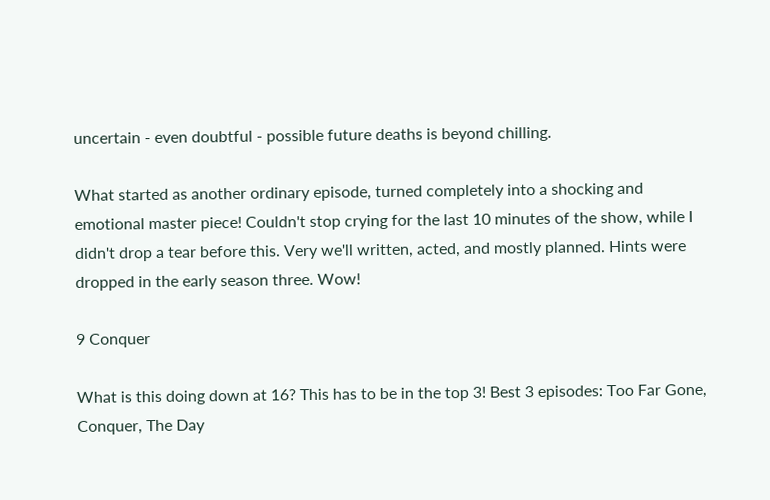uncertain - even doubtful - possible future deaths is beyond chilling.

What started as another ordinary episode, turned completely into a shocking and emotional master piece! Couldn't stop crying for the last 10 minutes of the show, while I didn't drop a tear before this. Very we'll written, acted, and mostly planned. Hints were dropped in the early season three. Wow!

9 Conquer

What is this doing down at 16? This has to be in the top 3! Best 3 episodes: Too Far Gone, Conquer, The Day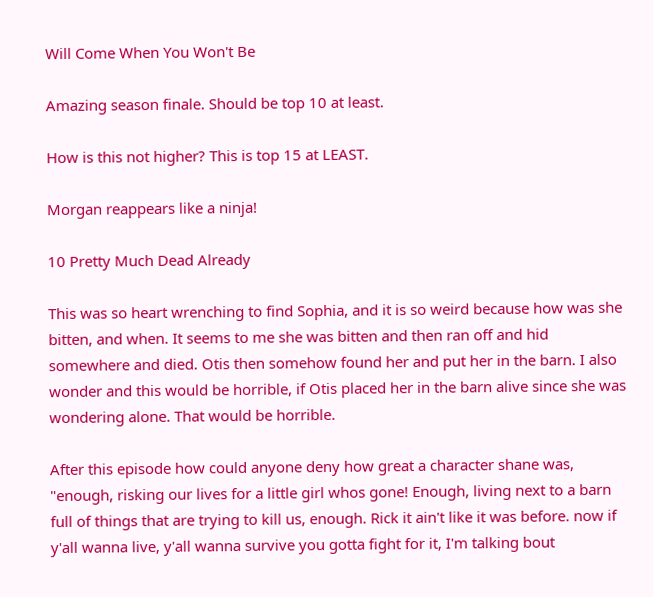Will Come When You Won't Be

Amazing season finale. Should be top 10 at least.

How is this not higher? This is top 15 at LEAST.

Morgan reappears like a ninja!

10 Pretty Much Dead Already

This was so heart wrenching to find Sophia, and it is so weird because how was she bitten, and when. It seems to me she was bitten and then ran off and hid somewhere and died. Otis then somehow found her and put her in the barn. I also wonder and this would be horrible, if Otis placed her in the barn alive since she was wondering alone. That would be horrible.

After this episode how could anyone deny how great a character shane was, "enough, risking our lives for a little girl whos gone! Enough, living next to a barn full of things that are trying to kill us, enough. Rick it ain't like it was before. now if y'all wanna live, y'all wanna survive you gotta fight for it, I'm talking bout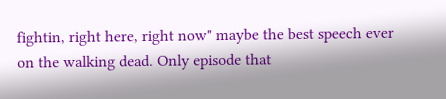fightin, right here, right now" maybe the best speech ever on the walking dead. Only episode that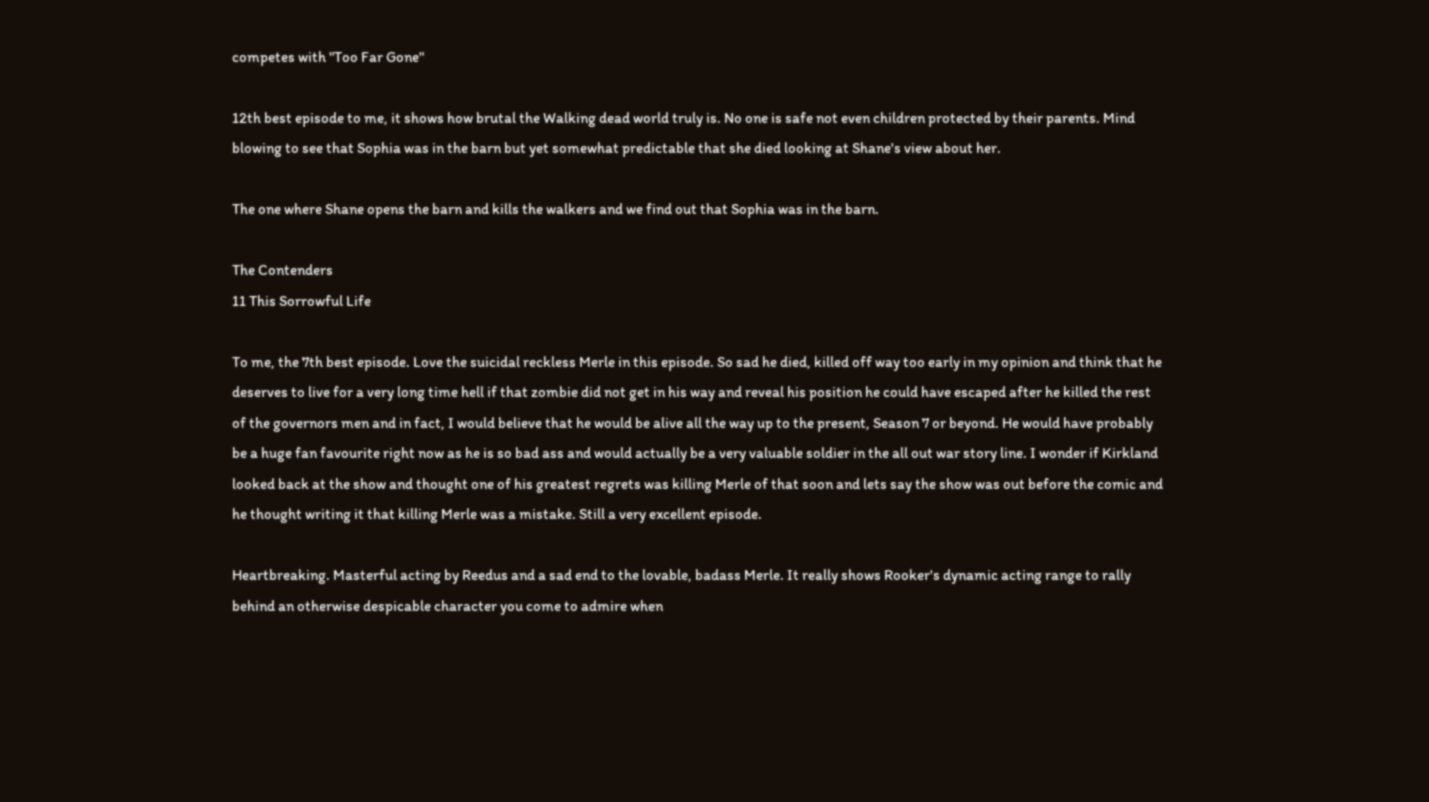competes with "Too Far Gone"

12th best episode to me, it shows how brutal the Walking dead world truly is. No one is safe not even children protected by their parents. Mind blowing to see that Sophia was in the barn but yet somewhat predictable that she died looking at Shane's view about her.

The one where Shane opens the barn and kills the walkers and we find out that Sophia was in the barn.

The Contenders
11 This Sorrowful Life

To me, the 7th best episode. Love the suicidal reckless Merle in this episode. So sad he died, killed off way too early in my opinion and think that he deserves to live for a very long time hell if that zombie did not get in his way and reveal his position he could have escaped after he killed the rest of the governors men and in fact, I would believe that he would be alive all the way up to the present, Season 7 or beyond. He would have probably be a huge fan favourite right now as he is so bad ass and would actually be a very valuable soldier in the all out war story line. I wonder if Kirkland looked back at the show and thought one of his greatest regrets was killing Merle of that soon and lets say the show was out before the comic and he thought writing it that killing Merle was a mistake. Still a very excellent episode.

Heartbreaking. Masterful acting by Reedus and a sad end to the lovable, badass Merle. It really shows Rooker's dynamic acting range to rally behind an otherwise despicable character you come to admire when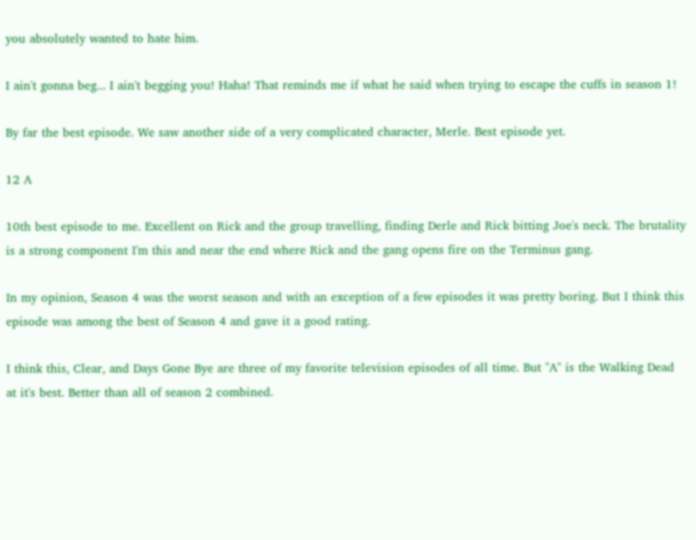you absolutely wanted to hate him.

I ain't gonna beg... I ain't begging you! Haha! That reminds me if what he said when trying to escape the cuffs in season 1!

By far the best episode. We saw another side of a very complicated character, Merle. Best episode yet.

12 A

10th best episode to me. Excellent on Rick and the group travelling, finding Derle and Rick bitting Joe's neck. The brutality is a strong component I'm this and near the end where Rick and the gang opens fire on the Terminus gang.

In my opinion, Season 4 was the worst season and with an exception of a few episodes it was pretty boring. But I think this episode was among the best of Season 4 and gave it a good rating.

I think this, Clear, and Days Gone Bye are three of my favorite television episodes of all time. But "A" is the Walking Dead at it's best. Better than all of season 2 combined.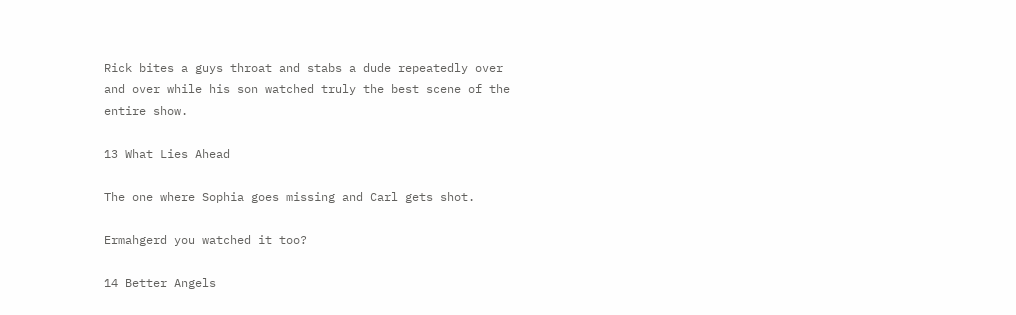Rick bites a guys throat and stabs a dude repeatedly over and over while his son watched truly the best scene of the entire show.

13 What Lies Ahead

The one where Sophia goes missing and Carl gets shot.

Ermahgerd you watched it too?

14 Better Angels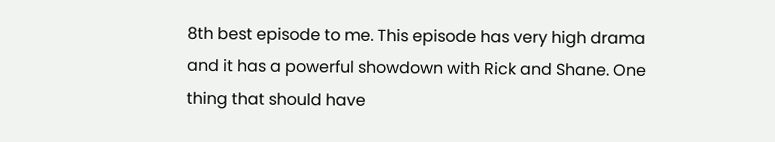8th best episode to me. This episode has very high drama and it has a powerful showdown with Rick and Shane. One thing that should have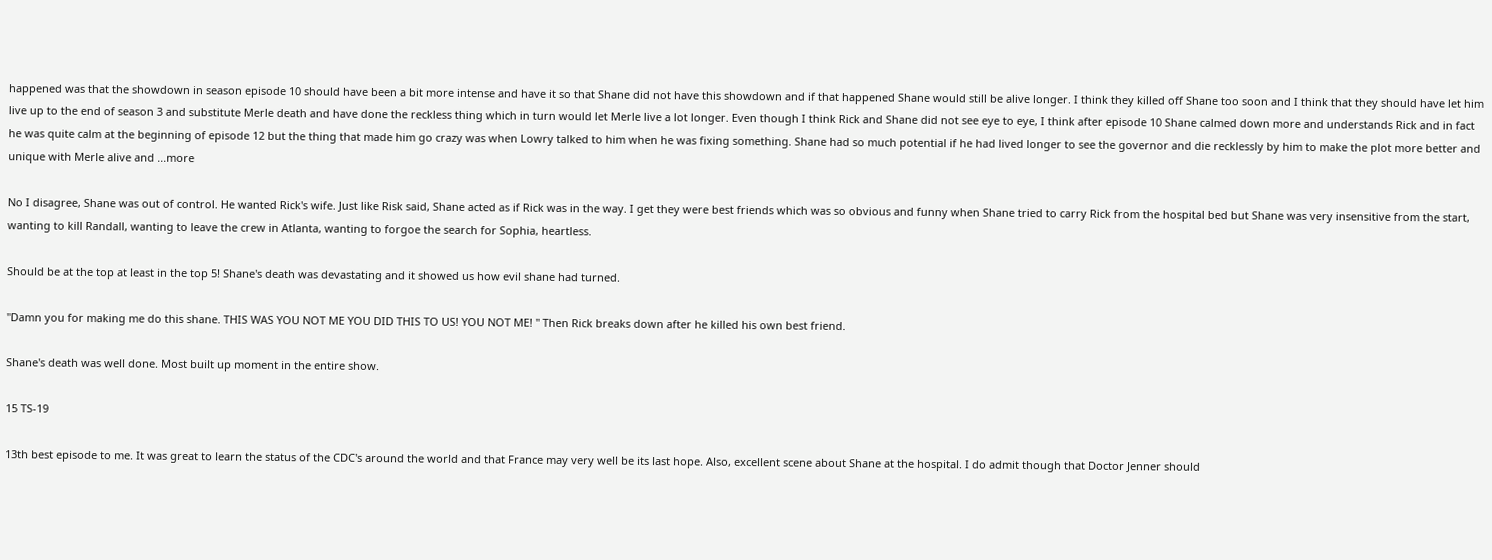happened was that the showdown in season episode 10 should have been a bit more intense and have it so that Shane did not have this showdown and if that happened Shane would still be alive longer. I think they killed off Shane too soon and I think that they should have let him live up to the end of season 3 and substitute Merle death and have done the reckless thing which in turn would let Merle live a lot longer. Even though I think Rick and Shane did not see eye to eye, I think after episode 10 Shane calmed down more and understands Rick and in fact he was quite calm at the beginning of episode 12 but the thing that made him go crazy was when Lowry talked to him when he was fixing something. Shane had so much potential if he had lived longer to see the governor and die recklessly by him to make the plot more better and unique with Merle alive and ...more

No I disagree, Shane was out of control. He wanted Rick's wife. Just like Risk said, Shane acted as if Rick was in the way. I get they were best friends which was so obvious and funny when Shane tried to carry Rick from the hospital bed but Shane was very insensitive from the start, wanting to kill Randall, wanting to leave the crew in Atlanta, wanting to forgoe the search for Sophia, heartless.

Should be at the top at least in the top 5! Shane's death was devastating and it showed us how evil shane had turned.

"Damn you for making me do this shane. THIS WAS YOU NOT ME YOU DID THIS TO US! YOU NOT ME! " Then Rick breaks down after he killed his own best friend.

Shane's death was well done. Most built up moment in the entire show.

15 TS-19

13th best episode to me. It was great to learn the status of the CDC's around the world and that France may very well be its last hope. Also, excellent scene about Shane at the hospital. I do admit though that Doctor Jenner should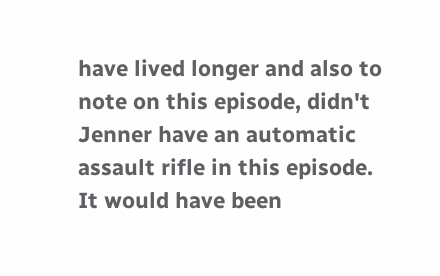have lived longer and also to note on this episode, didn't Jenner have an automatic assault rifle in this episode. It would have been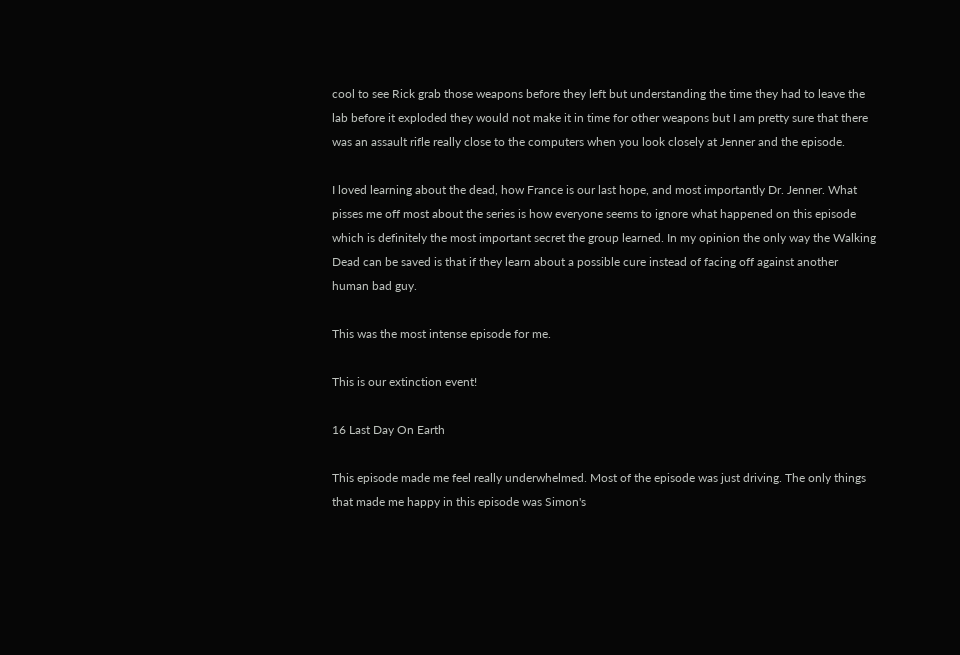cool to see Rick grab those weapons before they left but understanding the time they had to leave the lab before it exploded they would not make it in time for other weapons but I am pretty sure that there was an assault rifle really close to the computers when you look closely at Jenner and the episode.

I loved learning about the dead, how France is our last hope, and most importantly Dr. Jenner. What pisses me off most about the series is how everyone seems to ignore what happened on this episode which is definitely the most important secret the group learned. In my opinion the only way the Walking Dead can be saved is that if they learn about a possible cure instead of facing off against another human bad guy.

This was the most intense episode for me.

This is our extinction event!

16 Last Day On Earth

This episode made me feel really underwhelmed. Most of the episode was just driving. The only things that made me happy in this episode was Simon's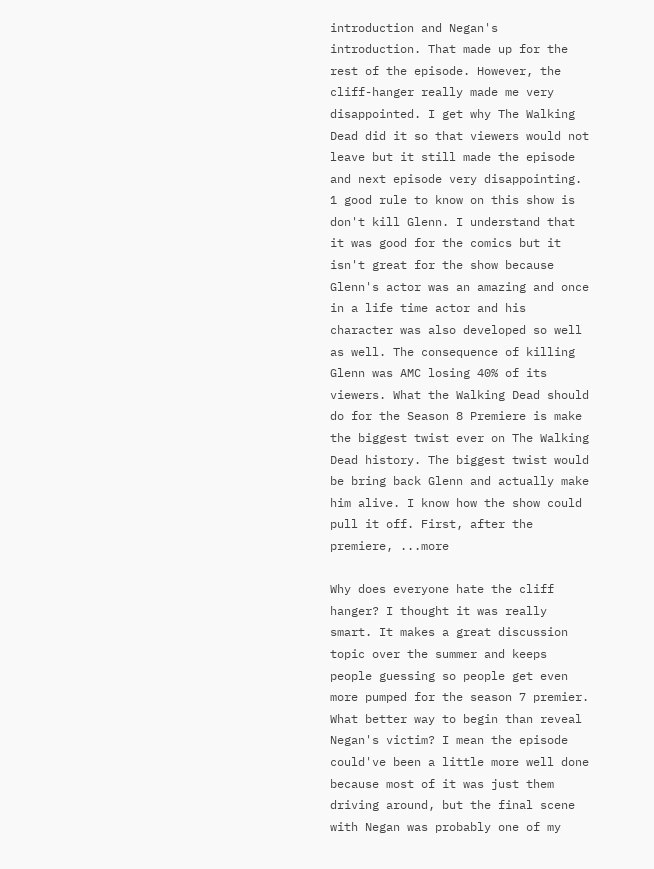introduction and Negan's introduction. That made up for the rest of the episode. However, the cliff-hanger really made me very disappointed. I get why The Walking Dead did it so that viewers would not leave but it still made the episode and next episode very disappointing. 1 good rule to know on this show is don't kill Glenn. I understand that it was good for the comics but it isn't great for the show because Glenn's actor was an amazing and once in a life time actor and his character was also developed so well as well. The consequence of killing Glenn was AMC losing 40% of its viewers. What the Walking Dead should do for the Season 8 Premiere is make the biggest twist ever on The Walking Dead history. The biggest twist would be bring back Glenn and actually make him alive. I know how the show could pull it off. First, after the premiere, ...more

Why does everyone hate the cliff hanger? I thought it was really smart. It makes a great discussion topic over the summer and keeps people guessing so people get even more pumped for the season 7 premier. What better way to begin than reveal Negan's victim? I mean the episode could've been a little more well done because most of it was just them driving around, but the final scene with Negan was probably one of my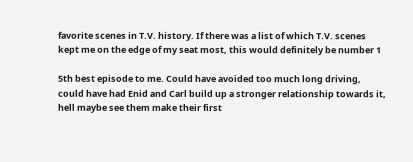favorite scenes in T.V. history. If there was a list of which T.V. scenes kept me on the edge of my seat most, this would definitely be number 1

5th best episode to me. Could have avoided too much long driving, could have had Enid and Carl build up a stronger relationship towards it, hell maybe see them make their first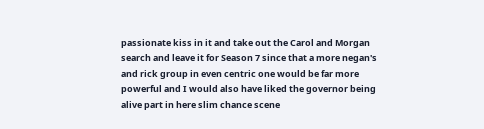passionate kiss in it and take out the Carol and Morgan search and leave it for Season 7 since that a more negan's and rick group in even centric one would be far more powerful and I would also have liked the governor being alive part in here slim chance scene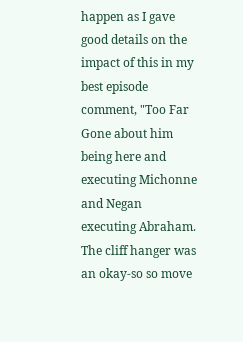happen as I gave good details on the impact of this in my best episode comment, "Too Far Gone about him being here and executing Michonne and Negan executing Abraham. The cliff hanger was an okay-so so move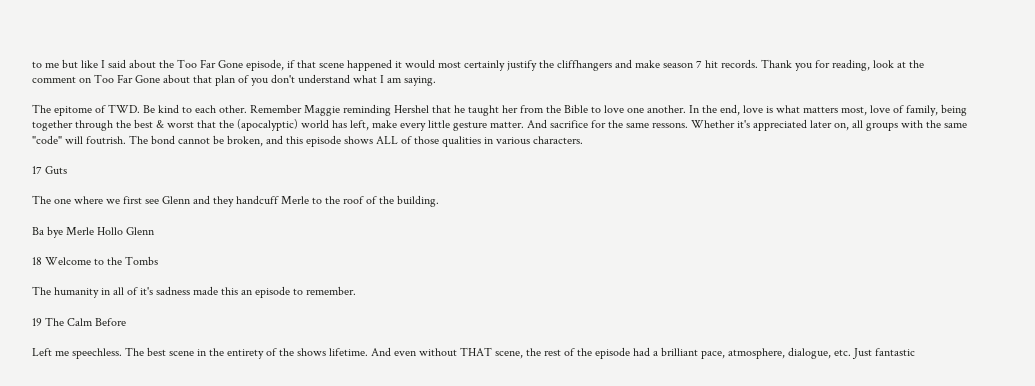to me but like I said about the Too Far Gone episode, if that scene happened it would most certainly justify the cliffhangers and make season 7 hit records. Thank you for reading, look at the comment on Too Far Gone about that plan of you don't understand what I am saying.

The epitome of TWD. Be kind to each other. Remember Maggie reminding Hershel that he taught her from the Bible to love one another. In the end, love is what matters most, love of family, being together through the best & worst that the (apocalyptic) world has left, make every little gesture matter. And sacrifice for the same ressons. Whether it's appreciated later on, all groups with the same "code" will foutrish. The bond cannot be broken, and this episode shows ALL of those qualities in various characters.

17 Guts

The one where we first see Glenn and they handcuff Merle to the roof of the building.

Ba bye Merle Hollo Glenn

18 Welcome to the Tombs

The humanity in all of it's sadness made this an episode to remember.

19 The Calm Before

Left me speechless. The best scene in the entirety of the shows lifetime. And even without THAT scene, the rest of the episode had a brilliant pace, atmosphere, dialogue, etc. Just fantastic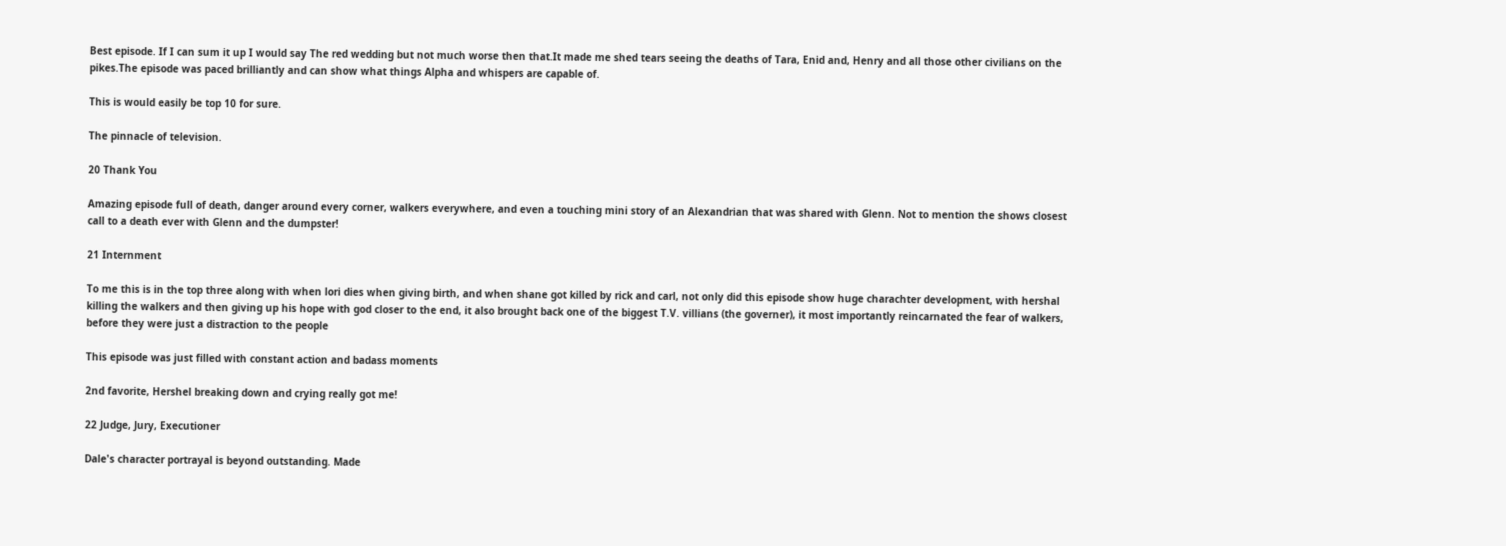Best episode. If I can sum it up I would say The red wedding but not much worse then that.It made me shed tears seeing the deaths of Tara, Enid and, Henry and all those other civilians on the pikes.The episode was paced brilliantly and can show what things Alpha and whispers are capable of.

This is would easily be top 10 for sure.

The pinnacle of television.

20 Thank You

Amazing episode full of death, danger around every corner, walkers everywhere, and even a touching mini story of an Alexandrian that was shared with Glenn. Not to mention the shows closest call to a death ever with Glenn and the dumpster!

21 Internment

To me this is in the top three along with when lori dies when giving birth, and when shane got killed by rick and carl, not only did this episode show huge charachter development, with hershal killing the walkers and then giving up his hope with god closer to the end, it also brought back one of the biggest T.V. villians (the governer), it most importantly reincarnated the fear of walkers, before they were just a distraction to the people

This episode was just filled with constant action and badass moments

2nd favorite, Hershel breaking down and crying really got me!

22 Judge, Jury, Executioner

Dale's character portrayal is beyond outstanding. Made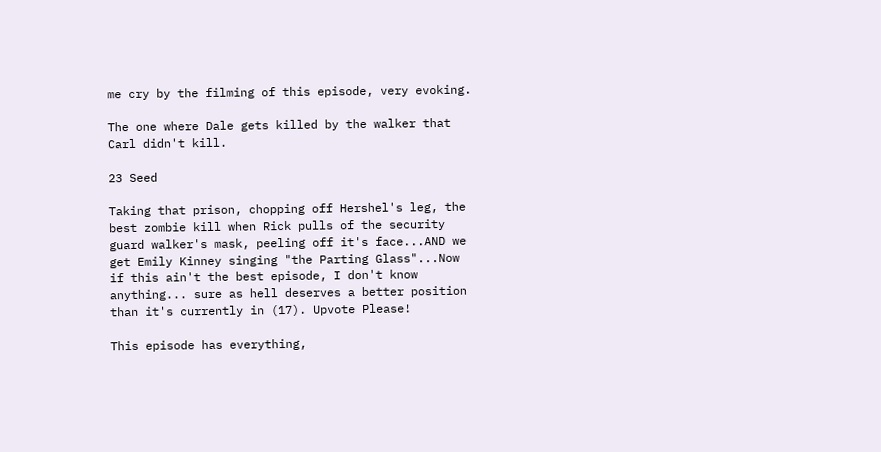me cry by the filming of this episode, very evoking.

The one where Dale gets killed by the walker that Carl didn't kill.

23 Seed

Taking that prison, chopping off Hershel's leg, the best zombie kill when Rick pulls of the security guard walker's mask, peeling off it's face...AND we get Emily Kinney singing "the Parting Glass"...Now if this ain't the best episode, I don't know anything... sure as hell deserves a better position than it's currently in (17). Upvote Please!

This episode has everything,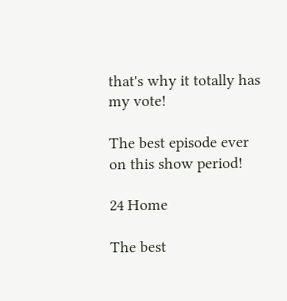that's why it totally has my vote!

The best episode ever on this show period!

24 Home

The best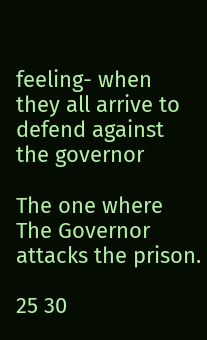feeling- when they all arrive to defend against the governor

The one where The Governor attacks the prison.

25 30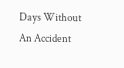Days Without An Accident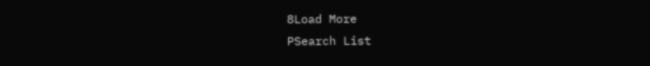8Load More
PSearch List